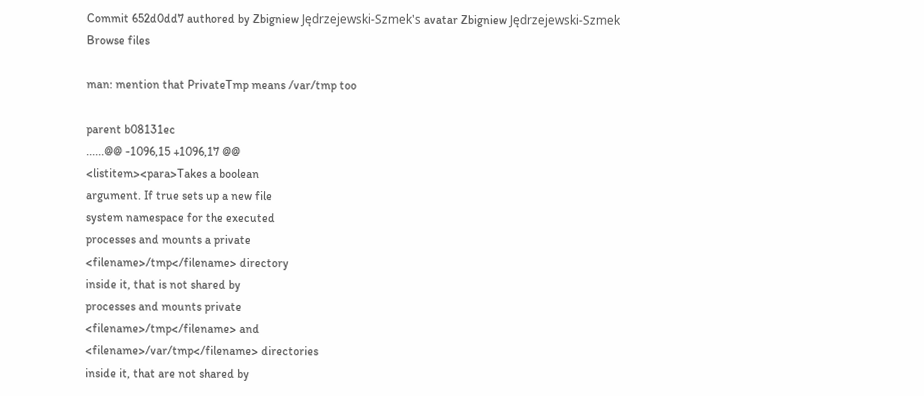Commit 652d0dd7 authored by Zbigniew Jędrzejewski-Szmek's avatar Zbigniew Jędrzejewski-Szmek
Browse files

man: mention that PrivateTmp means /var/tmp too

parent b08131ec
......@@ -1096,15 +1096,17 @@
<listitem><para>Takes a boolean
argument. If true sets up a new file
system namespace for the executed
processes and mounts a private
<filename>/tmp</filename> directory
inside it, that is not shared by
processes and mounts private
<filename>/tmp</filename> and
<filename>/var/tmp</filename> directories
inside it, that are not shared by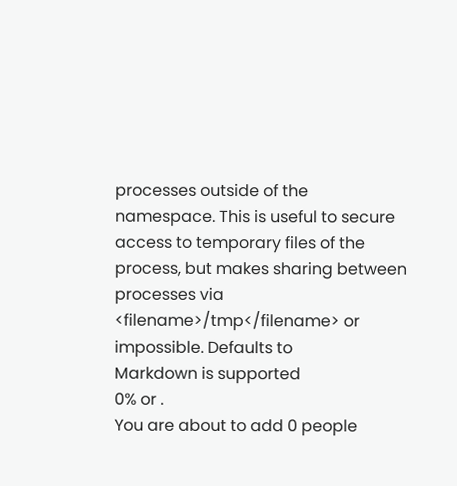processes outside of the
namespace. This is useful to secure
access to temporary files of the
process, but makes sharing between
processes via
<filename>/tmp</filename> or
impossible. Defaults to
Markdown is supported
0% or .
You are about to add 0 people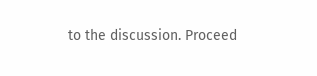to the discussion. Proceed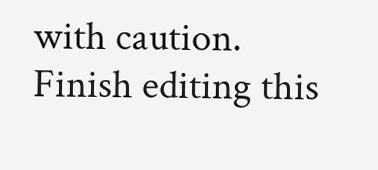with caution.
Finish editing this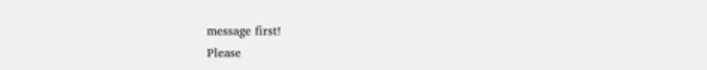message first!
Please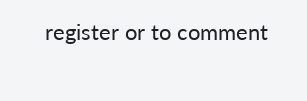register or to comment